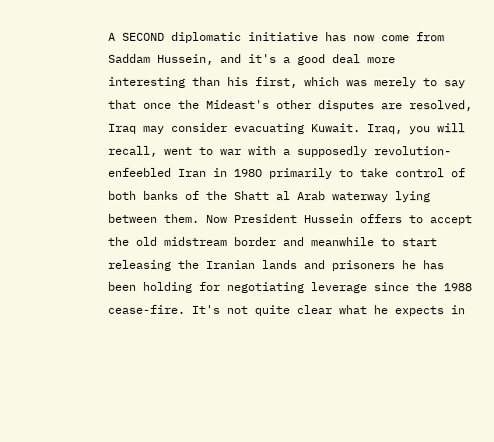A SECOND diplomatic initiative has now come from Saddam Hussein, and it's a good deal more interesting than his first, which was merely to say that once the Mideast's other disputes are resolved, Iraq may consider evacuating Kuwait. Iraq, you will recall, went to war with a supposedly revolution-enfeebled Iran in 198O primarily to take control of both banks of the Shatt al Arab waterway lying between them. Now President Hussein offers to accept the old midstream border and meanwhile to start releasing the Iranian lands and prisoners he has been holding for negotiating leverage since the 1988 cease-fire. It's not quite clear what he expects in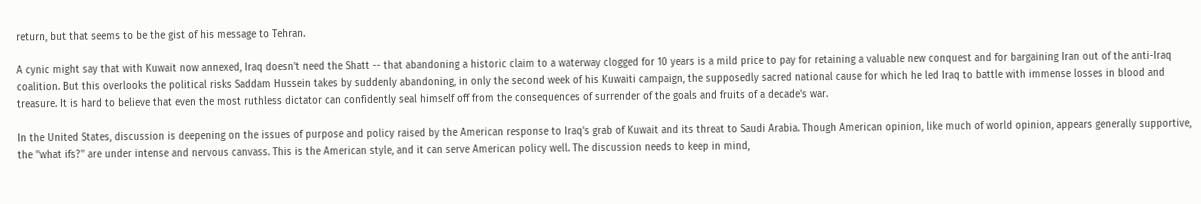return, but that seems to be the gist of his message to Tehran.

A cynic might say that with Kuwait now annexed, Iraq doesn't need the Shatt -- that abandoning a historic claim to a waterway clogged for 10 years is a mild price to pay for retaining a valuable new conquest and for bargaining Iran out of the anti-Iraq coalition. But this overlooks the political risks Saddam Hussein takes by suddenly abandoning, in only the second week of his Kuwaiti campaign, the supposedly sacred national cause for which he led Iraq to battle with immense losses in blood and treasure. It is hard to believe that even the most ruthless dictator can confidently seal himself off from the consequences of surrender of the goals and fruits of a decade's war.

In the United States, discussion is deepening on the issues of purpose and policy raised by the American response to Iraq's grab of Kuwait and its threat to Saudi Arabia. Though American opinion, like much of world opinion, appears generally supportive, the ''what ifs?'' are under intense and nervous canvass. This is the American style, and it can serve American policy well. The discussion needs to keep in mind,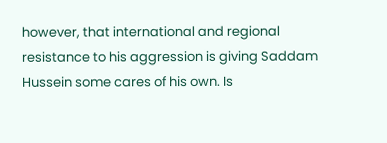however, that international and regional resistance to his aggression is giving Saddam Hussein some cares of his own. Is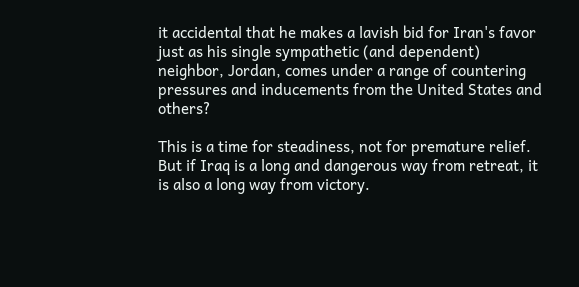it accidental that he makes a lavish bid for Iran's favor just as his single sympathetic (and dependent) neighbor, Jordan, comes under a range of countering pressures and inducements from the United States and others?

This is a time for steadiness, not for premature relief. But if Iraq is a long and dangerous way from retreat, it is also a long way from victory.